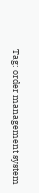Tag: order management system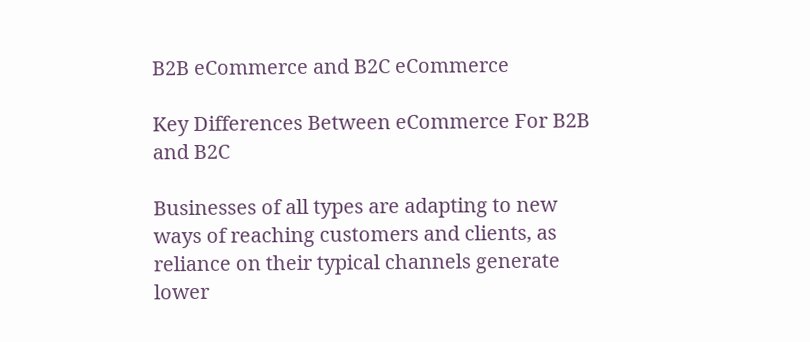B2B eCommerce and B2C eCommerce

Key Differences Between eCommerce For B2B and B2C

Businesses of all types are adapting to new ways of reaching customers and clients, as reliance on their typical channels generate lower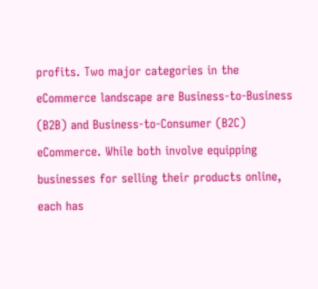profits. Two major categories in the eCommerce landscape are Business-to-Business (B2B) and Business-to-Consumer (B2C) eCommerce. While both involve equipping businesses for selling their products online, each has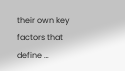their own key factors that define …